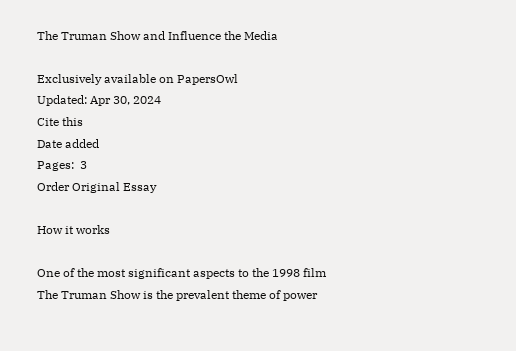The Truman Show and Influence the Media

Exclusively available on PapersOwl
Updated: Apr 30, 2024
Cite this
Date added
Pages:  3
Order Original Essay

How it works

One of the most significant aspects to the 1998 film The Truman Show is the prevalent theme of power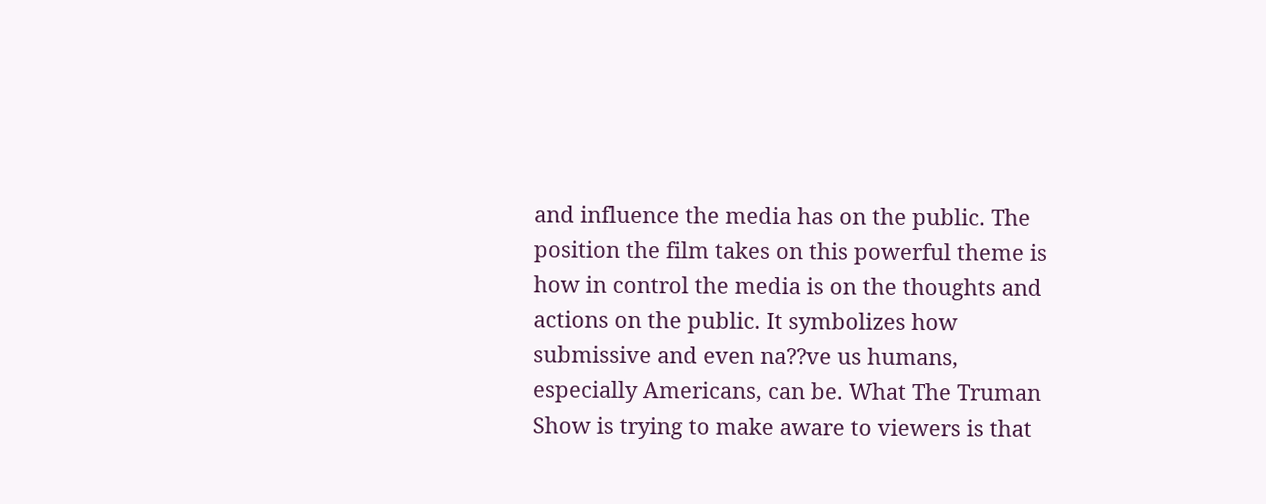and influence the media has on the public. The position the film takes on this powerful theme is how in control the media is on the thoughts and actions on the public. It symbolizes how submissive and even na??ve us humans, especially Americans, can be. What The Truman Show is trying to make aware to viewers is that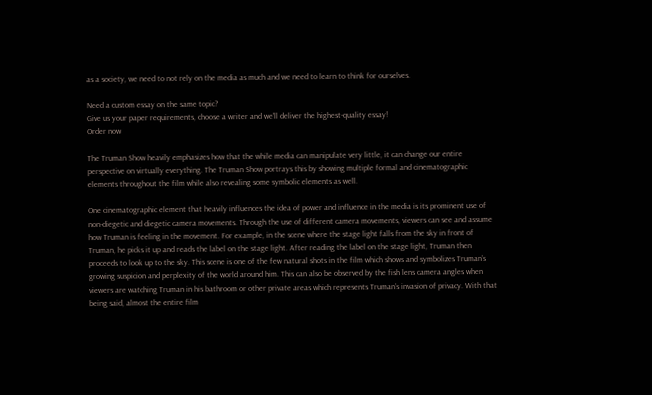as a society, we need to not rely on the media as much and we need to learn to think for ourselves.

Need a custom essay on the same topic?
Give us your paper requirements, choose a writer and we’ll deliver the highest-quality essay!
Order now

The Truman Show heavily emphasizes how that the while media can manipulate very little, it can change our entire perspective on virtually everything. The Truman Show portrays this by showing multiple formal and cinematographic elements throughout the film while also revealing some symbolic elements as well.

One cinematographic element that heavily influences the idea of power and influence in the media is its prominent use of non-diegetic and diegetic camera movements. Through the use of different camera movements, viewers can see and assume how Truman is feeling in the movement. For example, in the scene where the stage light falls from the sky in front of Truman, he picks it up and reads the label on the stage light. After reading the label on the stage light, Truman then proceeds to look up to the sky. This scene is one of the few natural shots in the film which shows and symbolizes Truman’s growing suspicion and perplexity of the world around him. This can also be observed by the fish lens camera angles when viewers are watching Truman in his bathroom or other private areas which represents Truman’s invasion of privacy. With that being said, almost the entire film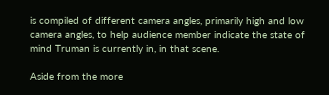is compiled of different camera angles, primarily high and low camera angles, to help audience member indicate the state of mind Truman is currently in, in that scene.

Aside from the more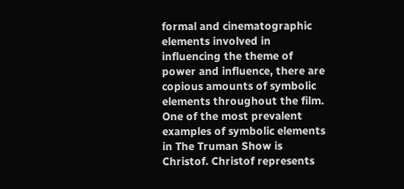formal and cinematographic elements involved in influencing the theme of power and influence, there are copious amounts of symbolic elements throughout the film. One of the most prevalent examples of symbolic elements in The Truman Show is Christof. Christof represents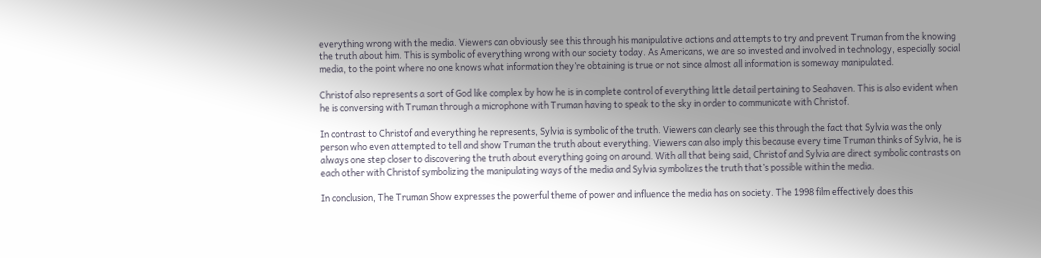everything wrong with the media. Viewers can obviously see this through his manipulative actions and attempts to try and prevent Truman from the knowing the truth about him. This is symbolic of everything wrong with our society today. As Americans, we are so invested and involved in technology, especially social media, to the point where no one knows what information they’re obtaining is true or not since almost all information is someway manipulated.

Christof also represents a sort of God like complex by how he is in complete control of everything little detail pertaining to Seahaven. This is also evident when he is conversing with Truman through a microphone with Truman having to speak to the sky in order to communicate with Christof.

In contrast to Christof and everything he represents, Sylvia is symbolic of the truth. Viewers can clearly see this through the fact that Sylvia was the only person who even attempted to tell and show Truman the truth about everything. Viewers can also imply this because every time Truman thinks of Sylvia, he is always one step closer to discovering the truth about everything going on around. With all that being said, Christof and Sylvia are direct symbolic contrasts on each other with Christof symbolizing the manipulating ways of the media and Sylvia symbolizes the truth that’s possible within the media.

In conclusion, The Truman Show expresses the powerful theme of power and influence the media has on society. The 1998 film effectively does this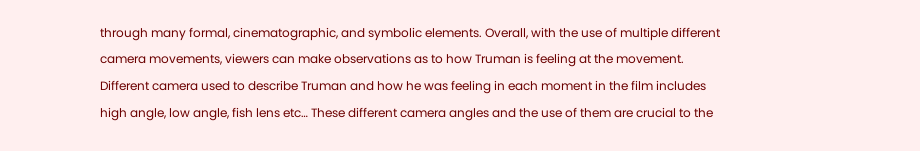through many formal, cinematographic, and symbolic elements. Overall, with the use of multiple different camera movements, viewers can make observations as to how Truman is feeling at the movement. Different camera used to describe Truman and how he was feeling in each moment in the film includes high angle, low angle, fish lens etc… These different camera angles and the use of them are crucial to the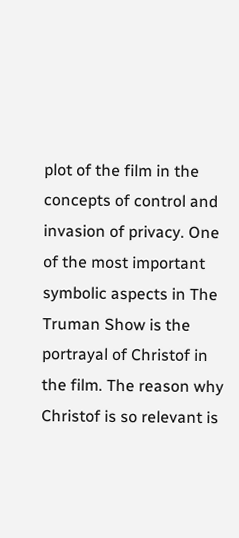plot of the film in the concepts of control and invasion of privacy. One of the most important symbolic aspects in The Truman Show is the portrayal of Christof in the film. The reason why Christof is so relevant is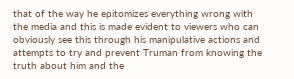that of the way he epitomizes everything wrong with the media and this is made evident to viewers who can obviously see this through his manipulative actions and attempts to try and prevent Truman from knowing the truth about him and the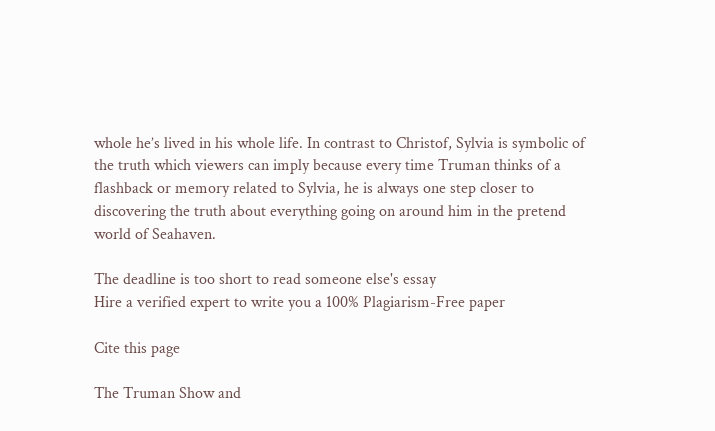whole he’s lived in his whole life. In contrast to Christof, Sylvia is symbolic of the truth which viewers can imply because every time Truman thinks of a flashback or memory related to Sylvia, he is always one step closer to discovering the truth about everything going on around him in the pretend world of Seahaven.

The deadline is too short to read someone else's essay
Hire a verified expert to write you a 100% Plagiarism-Free paper

Cite this page

The Truman Show and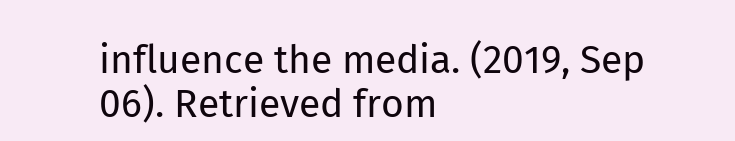influence the media. (2019, Sep 06). Retrieved from